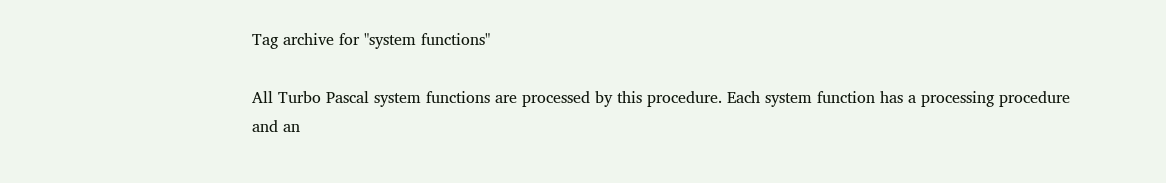Tag archive for "system functions"

All Turbo Pascal system functions are processed by this procedure. Each system function has a processing procedure and an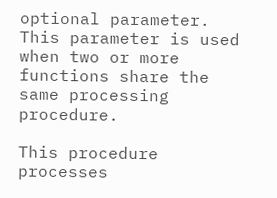optional parameter. This parameter is used when two or more functions share the same processing procedure.

This procedure processes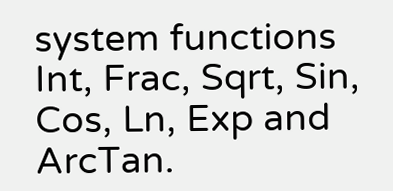system functions Int, Frac, Sqrt, Sin, Cos, Ln, Exp and ArcTan.